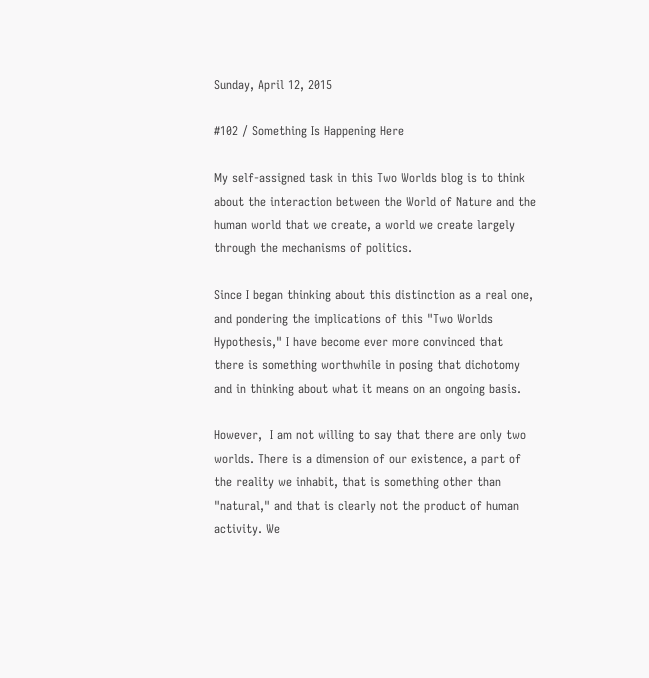Sunday, April 12, 2015

#102 / Something Is Happening Here

My self-assigned task in this Two Worlds blog is to think about the interaction between the World of Nature and the human world that we create, a world we create largely through the mechanisms of politics.

Since I began thinking about this distinction as a real one, and pondering the implications of this "Two Worlds Hypothesis," I have become ever more convinced that there is something worthwhile in posing that dichotomy and in thinking about what it means on an ongoing basis.

However,  I am not willing to say that there are only two worlds. There is a dimension of our existence, a part of the reality we inhabit, that is something other than "natural," and that is clearly not the product of human activity. We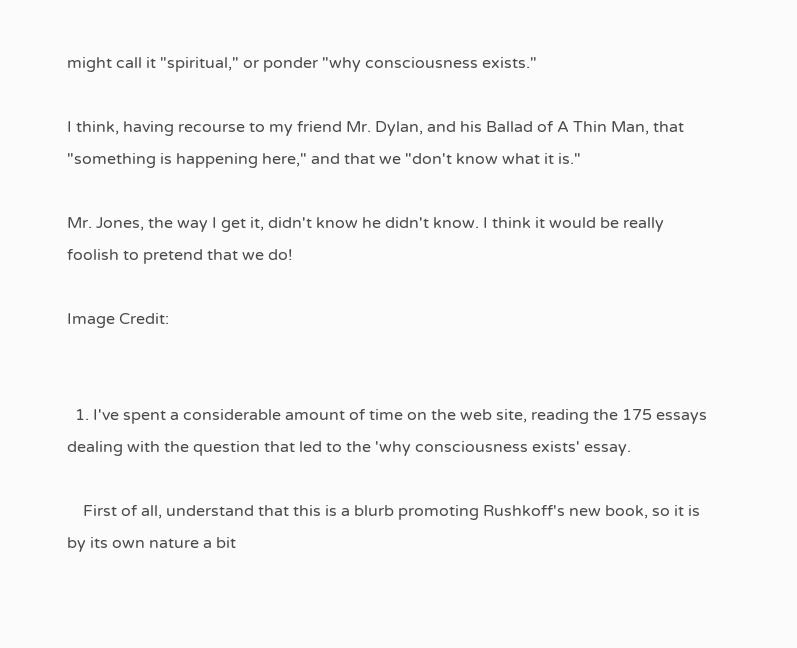might call it "spiritual," or ponder "why consciousness exists."

I think, having recourse to my friend Mr. Dylan, and his Ballad of A Thin Man, that "something is happening here," and that we "don't know what it is."

Mr. Jones, the way I get it, didn't know he didn't know. I think it would be really foolish to pretend that we do!

Image Credit:


  1. I've spent a considerable amount of time on the web site, reading the 175 essays dealing with the question that led to the 'why consciousness exists' essay.

    First of all, understand that this is a blurb promoting Rushkoff's new book, so it is by its own nature a bit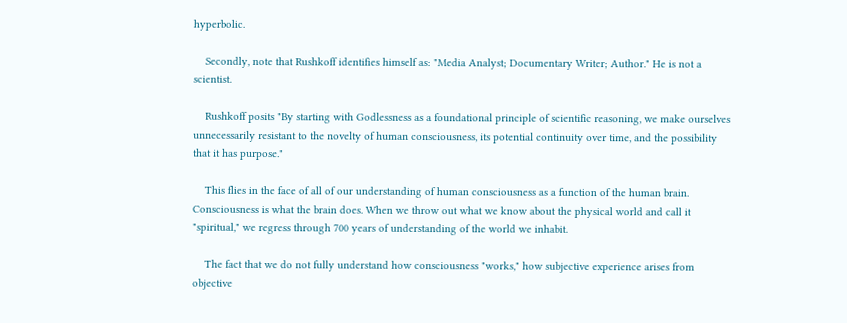hyperbolic.

    Secondly, note that Rushkoff identifies himself as: "Media Analyst; Documentary Writer; Author." He is not a scientist.

    Rushkoff posits "By starting with Godlessness as a foundational principle of scientific reasoning, we make ourselves unnecessarily resistant to the novelty of human consciousness, its potential continuity over time, and the possibility that it has purpose."

    This flies in the face of all of our understanding of human consciousness as a function of the human brain. Consciousness is what the brain does. When we throw out what we know about the physical world and call it "spiritual," we regress through 700 years of understanding of the world we inhabit.

    The fact that we do not fully understand how consciousness "works," how subjective experience arises from objective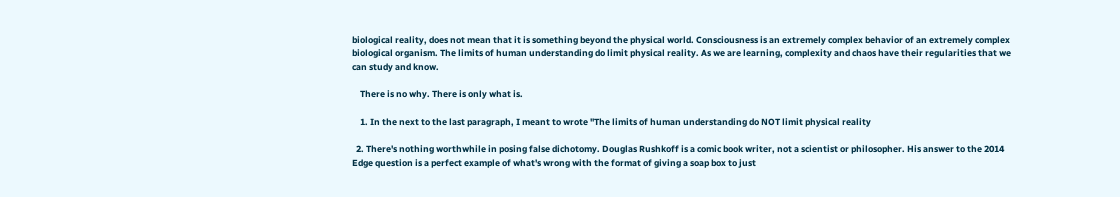biological reality, does not mean that it is something beyond the physical world. Consciousness is an extremely complex behavior of an extremely complex biological organism. The limits of human understanding do limit physical reality. As we are learning, complexity and chaos have their regularities that we can study and know.

    There is no why. There is only what is.

    1. In the next to the last paragraph, I meant to wrote "The limits of human understanding do NOT limit physical reality

  2. There's nothing worthwhile in posing false dichotomy. Douglas Rushkoff is a comic book writer, not a scientist or philosopher. His answer to the 2014 Edge question is a perfect example of what's wrong with the format of giving a soap box to just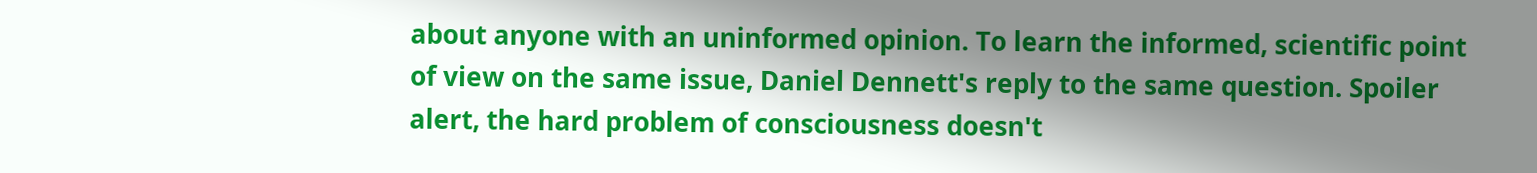about anyone with an uninformed opinion. To learn the informed, scientific point of view on the same issue, Daniel Dennett's reply to the same question. Spoiler alert, the hard problem of consciousness doesn't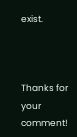exist.



Thanks for your comment!